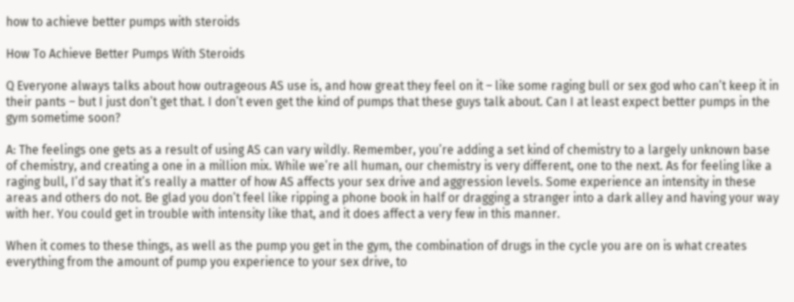how to achieve better pumps with steroids

How To Achieve Better Pumps With Steroids

Q Everyone always talks about how outrageous AS use is, and how great they feel on it – like some raging bull or sex god who can’t keep it in their pants – but I just don’t get that. I don’t even get the kind of pumps that these guys talk about. Can I at least expect better pumps in the gym sometime soon?

A: The feelings one gets as a result of using AS can vary wildly. Remember, you’re adding a set kind of chemistry to a largely unknown base of chemistry, and creating a one in a million mix. While we’re all human, our chemistry is very different, one to the next. As for feeling like a raging bull, I’d say that it’s really a matter of how AS affects your sex drive and aggression levels. Some experience an intensity in these areas and others do not. Be glad you don’t feel like ripping a phone book in half or dragging a stranger into a dark alley and having your way with her. You could get in trouble with intensity like that, and it does affect a very few in this manner.

When it comes to these things, as well as the pump you get in the gym, the combination of drugs in the cycle you are on is what creates everything from the amount of pump you experience to your sex drive, to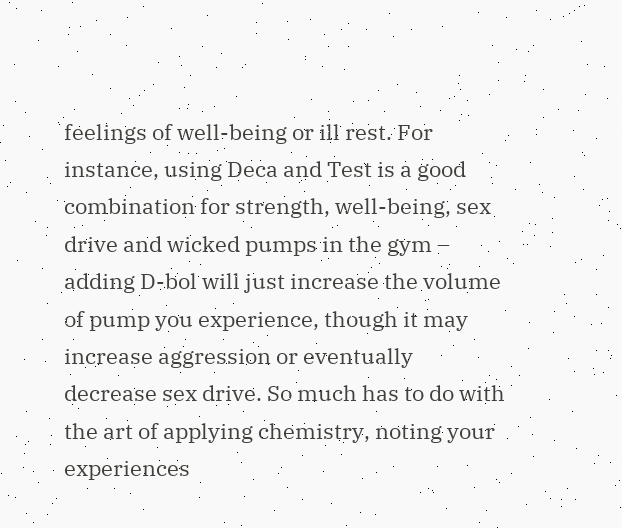feelings of well-being or ill rest. For instance, using Deca and Test is a good combination for strength, well-being, sex drive and wicked pumps in the gym – adding D-bol will just increase the volume of pump you experience, though it may increase aggression or eventually decrease sex drive. So much has to do with the art of applying chemistry, noting your experiences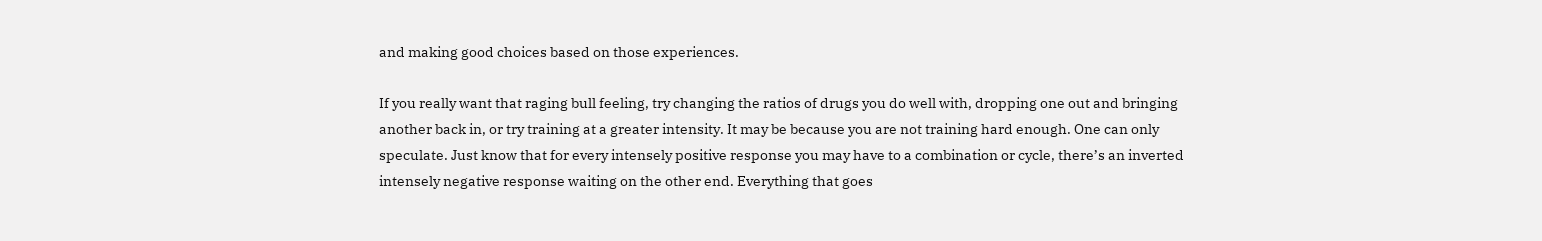and making good choices based on those experiences.

If you really want that raging bull feeling, try changing the ratios of drugs you do well with, dropping one out and bringing another back in, or try training at a greater intensity. It may be because you are not training hard enough. One can only speculate. Just know that for every intensely positive response you may have to a combination or cycle, there’s an inverted intensely negative response waiting on the other end. Everything that goes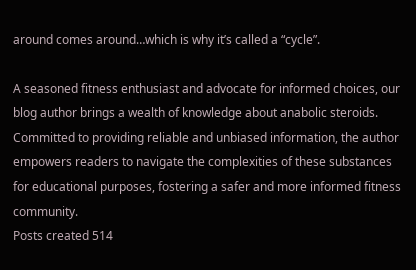around comes around…which is why it’s called a “cycle”.

A seasoned fitness enthusiast and advocate for informed choices, our blog author brings a wealth of knowledge about anabolic steroids. Committed to providing reliable and unbiased information, the author empowers readers to navigate the complexities of these substances for educational purposes, fostering a safer and more informed fitness community.
Posts created 514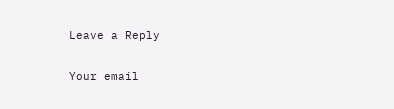Leave a Reply

Your email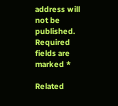address will not be published. Required fields are marked *

Related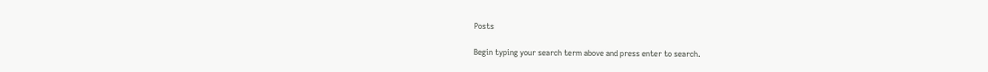Posts

Begin typing your search term above and press enter to search.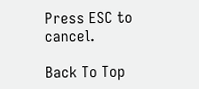Press ESC to cancel.

Back To Top